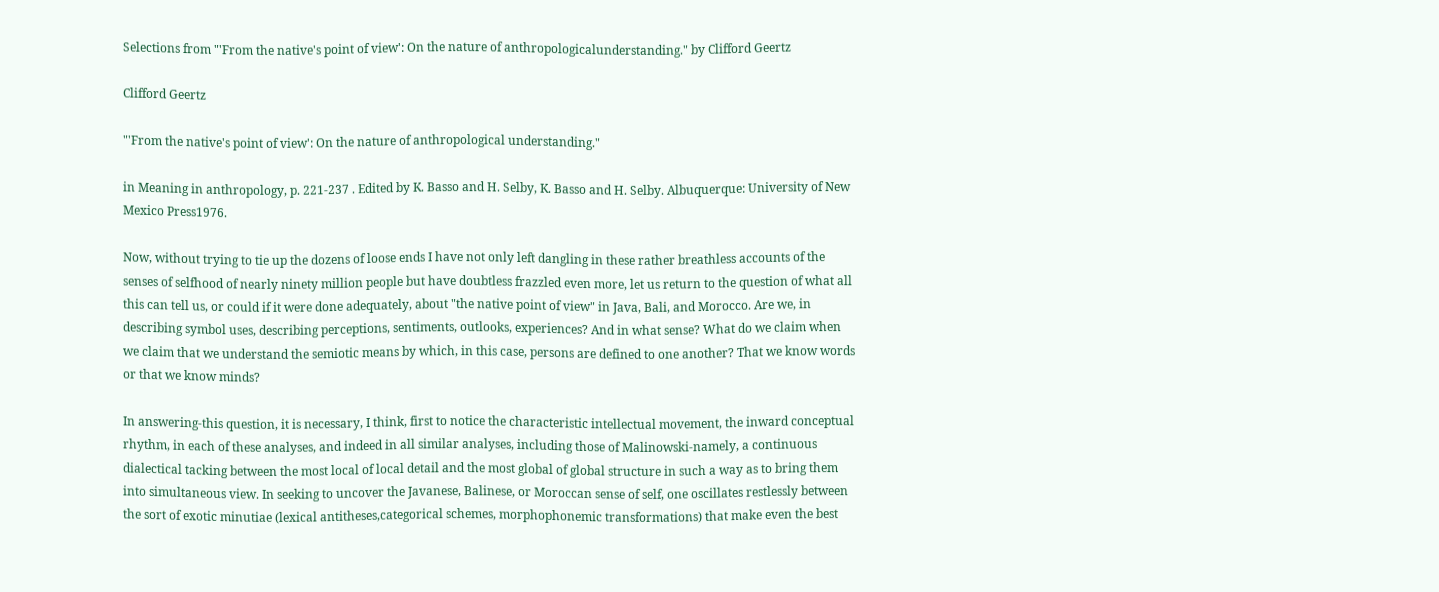Selections from "'From the native's point of view': On the nature of anthropologicalunderstanding." by Clifford Geertz

Clifford Geertz

"'From the native's point of view': On the nature of anthropological understanding."

in Meaning in anthropology, p. 221-237 . Edited by K. Basso and H. Selby, K. Basso and H. Selby. Albuquerque: University of New Mexico Press1976.

Now, without trying to tie up the dozens of loose ends I have not only left dangling in these rather breathless accounts of the senses of selfhood of nearly ninety million people but have doubtless frazzled even more, let us return to the question of what all this can tell us, or could if it were done adequately, about "the native point of view" in Java, Bali, and Morocco. Are we, in describing symbol uses, describing perceptions, sentiments, outlooks, experiences? And in what sense? What do we claim when we claim that we understand the semiotic means by which, in this case, persons are defined to one another? That we know words or that we know minds?

In answering-this question, it is necessary, I think, first to notice the characteristic intellectual movement, the inward conceptual rhythm, in each of these analyses, and indeed in all similar analyses, including those of Malinowski-namely, a continuous dialectical tacking between the most local of local detail and the most global of global structure in such a way as to bring them into simultaneous view. In seeking to uncover the Javanese, Balinese, or Moroccan sense of self, one oscillates restlessly between the sort of exotic minutiae (lexical antitheses,categorical schemes, morphophonemic transformations) that make even the best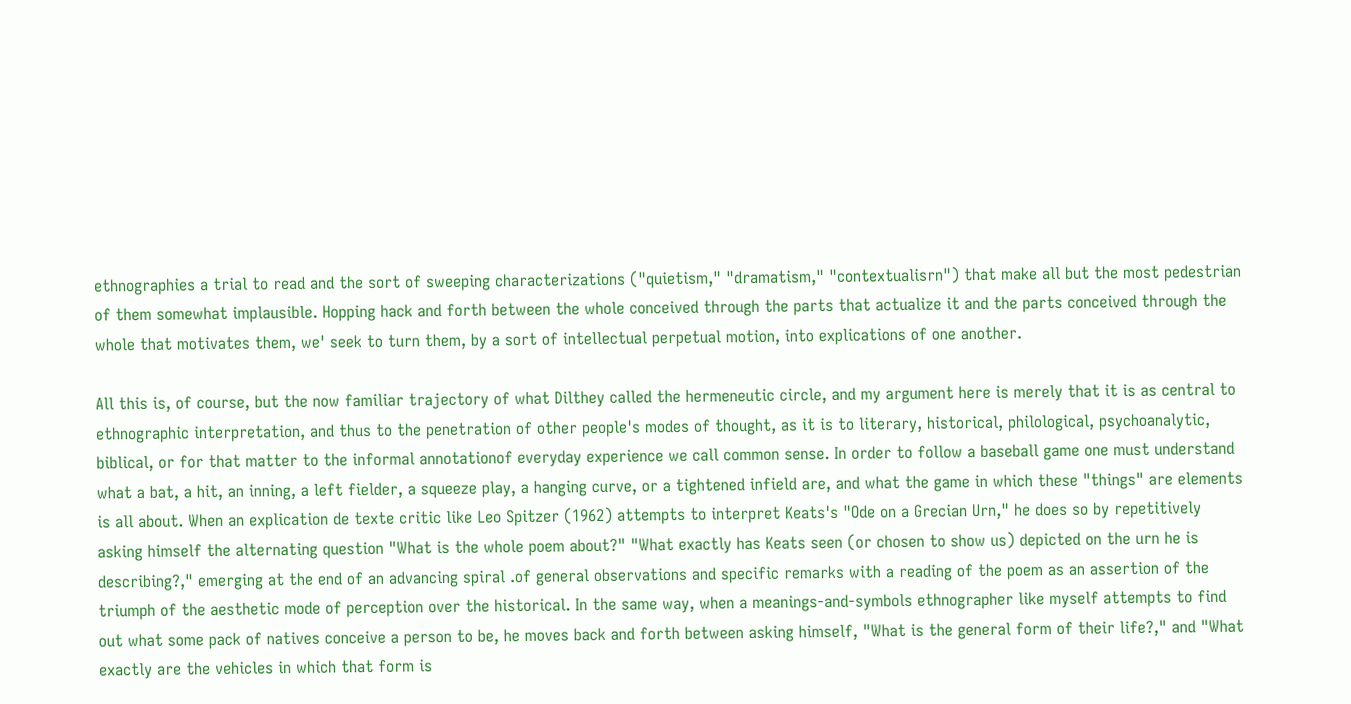ethnographies a trial to read and the sort of sweeping characterizations ("quietism," "dramatism," "contextualisrn") that make all but the most pedestrian of them somewhat implausible. Hopping hack and forth between the whole conceived through the parts that actualize it and the parts conceived through the whole that motivates them, we' seek to turn them, by a sort of intellectual perpetual motion, into explications of one another.

All this is, of course, but the now familiar trajectory of what Dilthey called the hermeneutic circle, and my argument here is merely that it is as central to ethnographic interpretation, and thus to the penetration of other people's modes of thought, as it is to literary, historical, philological, psychoanalytic, biblical, or for that matter to the informal annotationof everyday experience we call common sense. In order to follow a baseball game one must understand what a bat, a hit, an inning, a left fielder, a squeeze play, a hanging curve, or a tightened infield are, and what the game in which these "things" are elements is all about. When an explication de texte critic like Leo Spitzer (1962) attempts to interpret Keats's "Ode on a Grecian Urn," he does so by repetitively asking himself the alternating question "What is the whole poem about?" "What exactly has Keats seen (or chosen to show us) depicted on the urn he is describing?," emerging at the end of an advancing spiral .of general observations and specific remarks with a reading of the poem as an assertion of the triumph of the aesthetic mode of perception over the historical. In the same way, when a meanings-and-symbols ethnographer like myself attempts to find out what some pack of natives conceive a person to be, he moves back and forth between asking himself, "What is the general form of their life?," and "What exactly are the vehicles in which that form is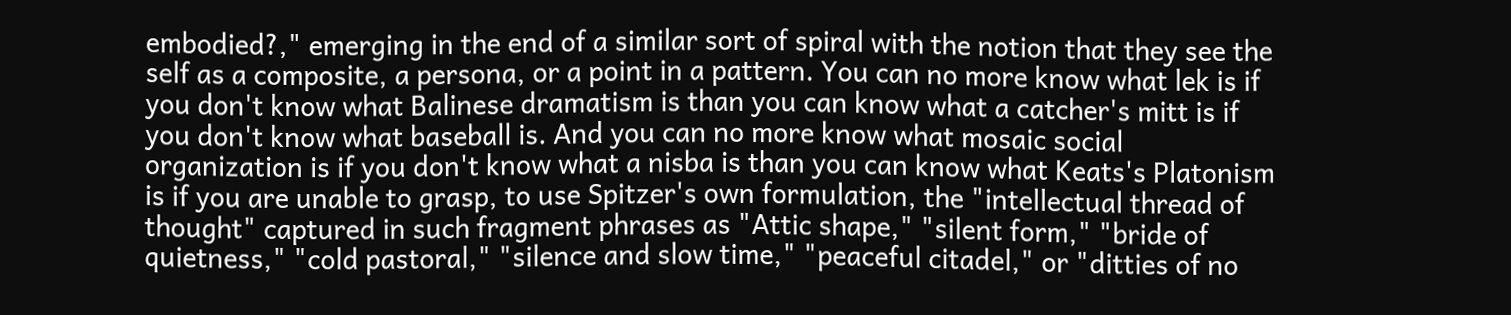embodied?," emerging in the end of a similar sort of spiral with the notion that they see the self as a composite, a persona, or a point in a pattern. You can no more know what lek is if you don't know what Balinese dramatism is than you can know what a catcher's mitt is if you don't know what baseball is. And you can no more know what mosaic social organization is if you don't know what a nisba is than you can know what Keats's Platonism is if you are unable to grasp, to use Spitzer's own formulation, the "intellectual thread of thought" captured in such fragment phrases as "Attic shape," "silent form," "bride of quietness," "cold pastoral," "silence and slow time," "peaceful citadel," or "ditties of no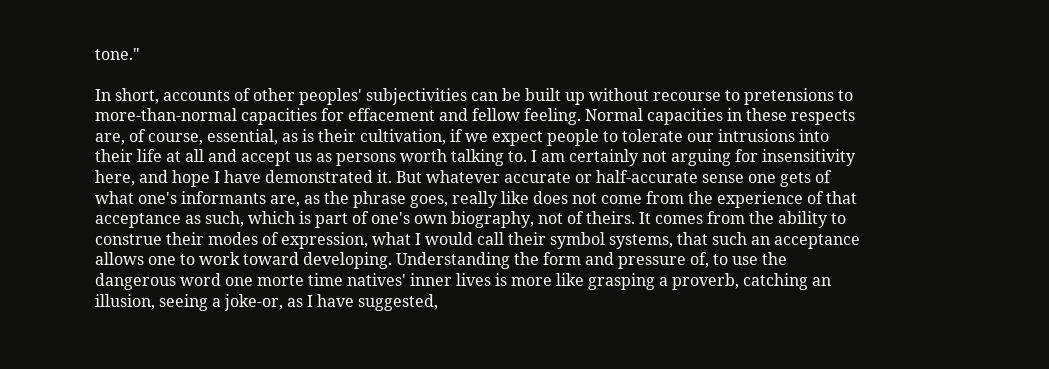tone."

In short, accounts of other peoples' subjectivities can be built up without recourse to pretensions to more-than-normal capacities for effacement and fellow feeling. Normal capacities in these respects are, of course, essential, as is their cultivation, if we expect people to tolerate our intrusions into their life at all and accept us as persons worth talking to. I am certainly not arguing for insensitivity here, and hope I have demonstrated it. But whatever accurate or half-accurate sense one gets of what one's informants are, as the phrase goes, really like does not come from the experience of that acceptance as such, which is part of one's own biography, not of theirs. It comes from the ability to construe their modes of expression, what I would call their symbol systems, that such an acceptance allows one to work toward developing. Understanding the form and pressure of, to use the dangerous word one morte time natives' inner lives is more like grasping a proverb, catching an illusion, seeing a joke-or, as I have suggested,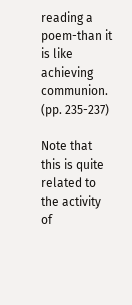reading a poem-than it is like achieving communion. (pp. 235-237)

Note that this is quite related to the activity of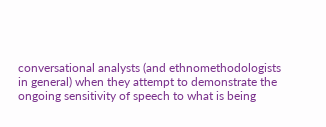conversational analysts (and ethnomethodologists in general) when they attempt to demonstrate the ongoing sensitivity of speech to what is being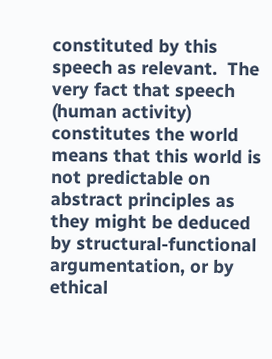constituted by this speech as relevant.  The very fact that speech (human activity) constitutes the world means that this world is not predictable on abstract principles as they might be deduced by structural-functional argumentation, or by ethical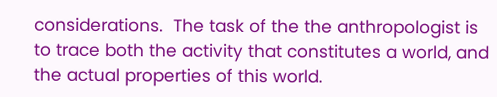considerations.  The task of the the anthropologist is to trace both the activity that constitutes a world, and the actual properties of this world.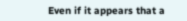Even if it appears that a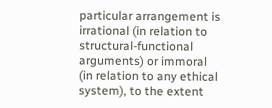particular arrangement is irrational (in relation to structural-functional arguments) or immoral (in relation to any ethical system), to the extent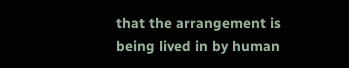that the arrangement is being lived in by human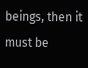beings, then it must be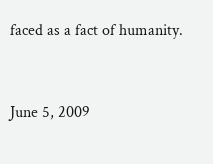faced as a fact of humanity.


June 5, 2009